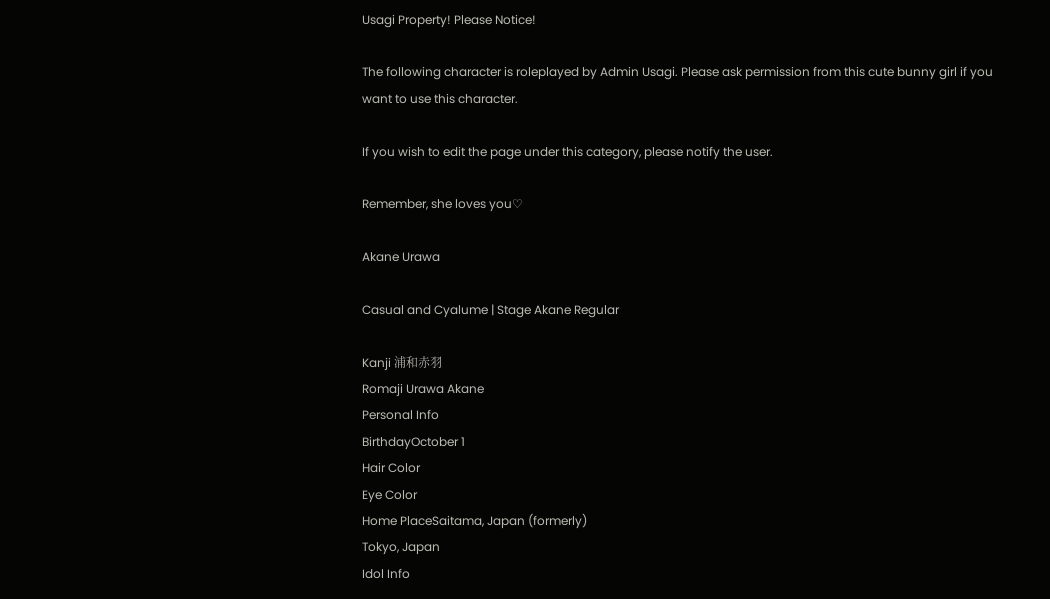Usagi Property! Please Notice!

The following character is roleplayed by Admin Usagi. Please ask permission from this cute bunny girl if you want to use this character.

If you wish to edit the page under this category, please notify the user.

Remember, she loves you♡

Akane Urawa

Casual and Cyalume | Stage Akane Regular

Kanji 浦和赤羽
Romaji Urawa Akane
Personal Info
BirthdayOctober 1
Hair Color
Eye Color
Home PlaceSaitama, Japan (formerly)
Tokyo, Japan
Idol Info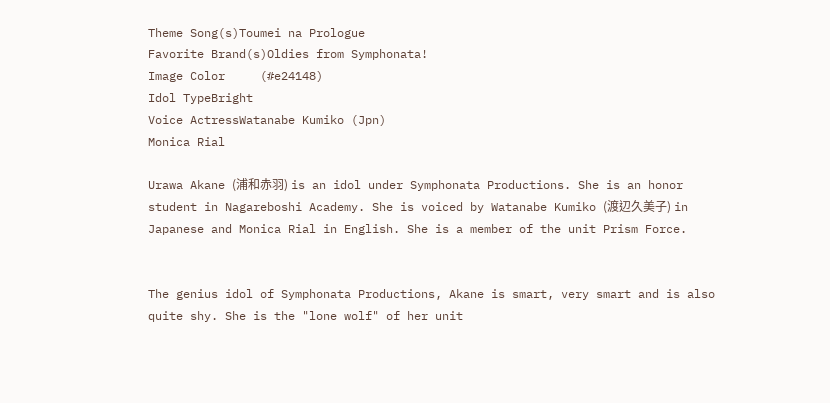Theme Song(s)Toumei na Prologue
Favorite Brand(s)Oldies from Symphonata!
Image Color     (#e24148)
Idol TypeBright
Voice ActressWatanabe Kumiko (Jpn)
Monica Rial

Urawa Akane (浦和赤羽) is an idol under Symphonata Productions. She is an honor student in Nagareboshi Academy. She is voiced by Watanabe Kumiko (渡辺久美子) in Japanese and Monica Rial in English. She is a member of the unit Prism Force.


The genius idol of Symphonata Productions, Akane is smart, very smart and is also quite shy. She is the "lone wolf" of her unit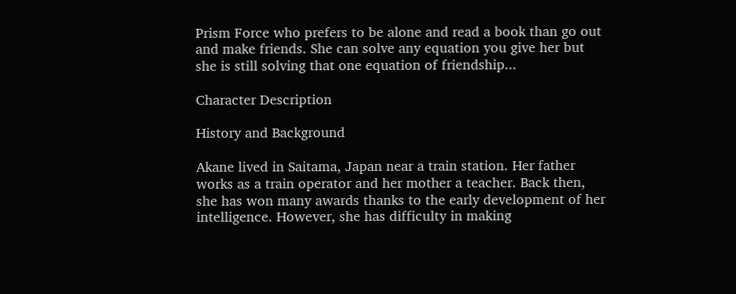Prism Force who prefers to be alone and read a book than go out and make friends. She can solve any equation you give her but she is still solving that one equation of friendship...

Character Description

History and Background

Akane lived in Saitama, Japan near a train station. Her father works as a train operator and her mother a teacher. Back then, she has won many awards thanks to the early development of her intelligence. However, she has difficulty in making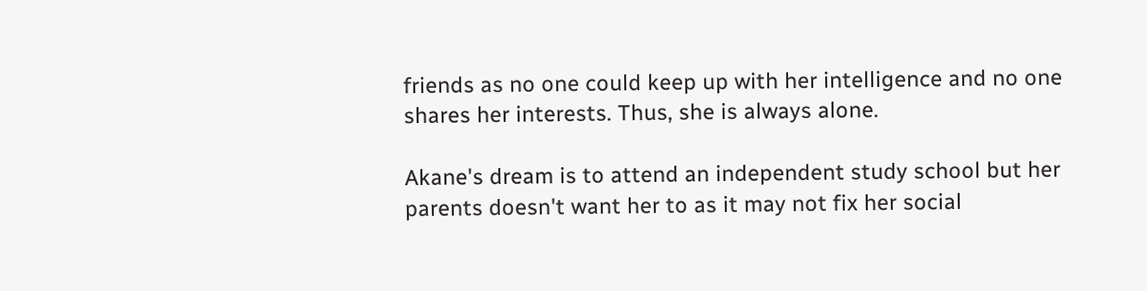friends as no one could keep up with her intelligence and no one shares her interests. Thus, she is always alone.

Akane's dream is to attend an independent study school but her parents doesn't want her to as it may not fix her social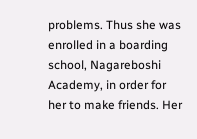problems. Thus she was enrolled in a boarding school, Nagareboshi Academy, in order for her to make friends. Her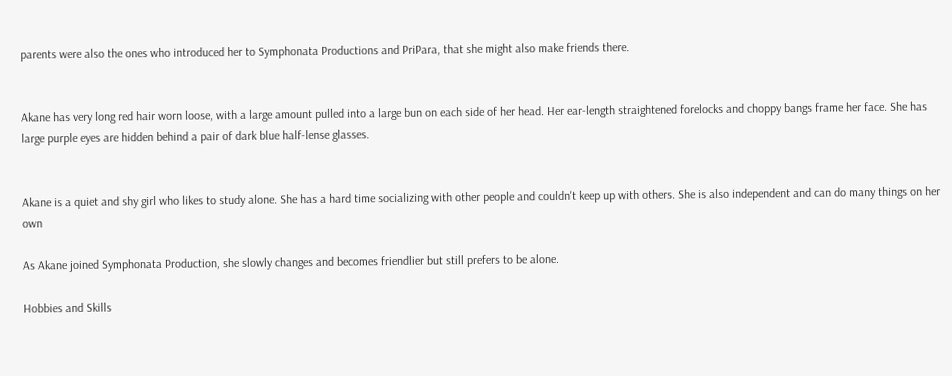parents were also the ones who introduced her to Symphonata Productions and PriPara, that she might also make friends there.


Akane has very long red hair worn loose, with a large amount pulled into a large bun on each side of her head. Her ear-length straightened forelocks and choppy bangs frame her face. She has large purple eyes are hidden behind a pair of dark blue half-lense glasses.


Akane is a quiet and shy girl who likes to study alone. She has a hard time socializing with other people and couldn't keep up with others. She is also independent and can do many things on her own

As Akane joined Symphonata Production, she slowly changes and becomes friendlier but still prefers to be alone.

Hobbies and Skills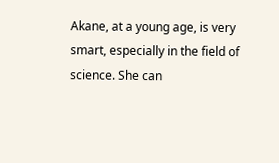Akane, at a young age, is very smart, especially in the field of science. She can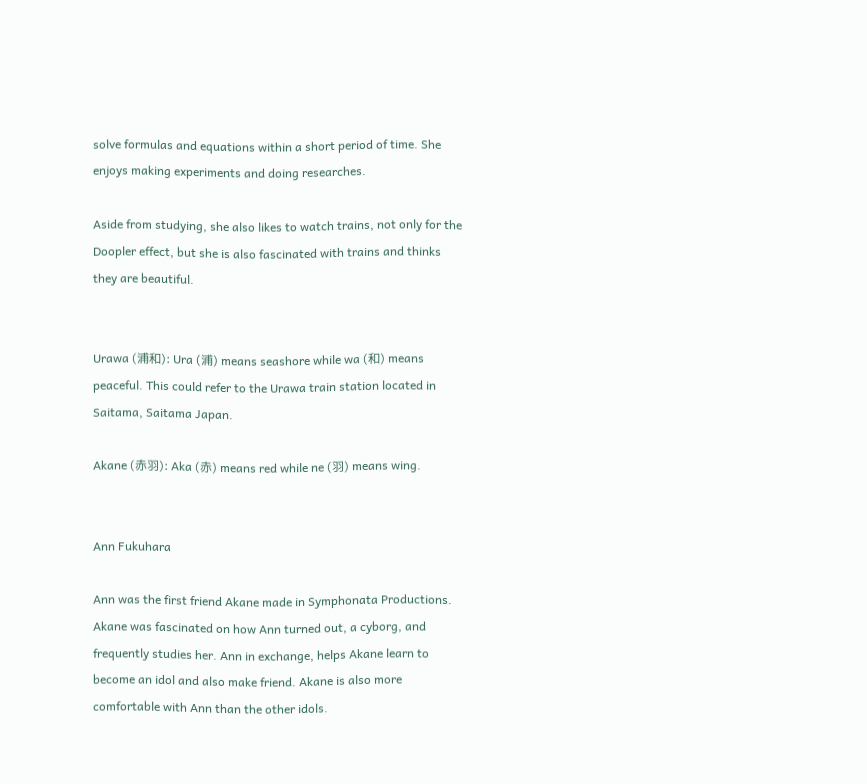solve formulas and equations within a short period of time. She enjoys making experiments and doing researches.

Aside from studying, she also likes to watch trains, not only for the Doopler effect, but she is also fascinated with trains and thinks they are beautiful.


Urawa (浦和): Ura (浦) means seashore while wa (和) means peaceful. This could refer to the Urawa train station located in Saitama, Saitama Japan.

Akane (赤羽): Aka (赤) means red while ne (羽) means wing.


Ann Fukuhara

Ann was the first friend Akane made in Symphonata Productions. Akane was fascinated on how Ann turned out, a cyborg, and frequently studies her. Ann in exchange, helps Akane learn to become an idol and also make friend. Akane is also more comfortable with Ann than the other idols.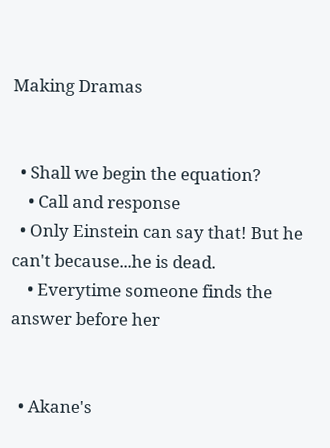Making Dramas


  • Shall we begin the equation?
    • Call and response
  • Only Einstein can say that! But he can't because...he is dead.
    • Everytime someone finds the answer before her


  • Akane's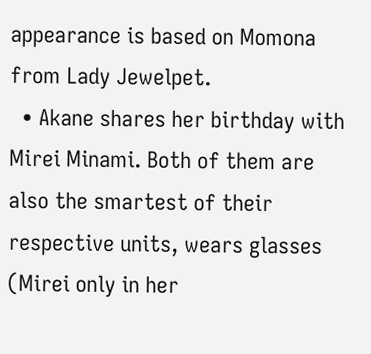appearance is based on Momona from Lady Jewelpet.
  • Akane shares her birthday with Mirei Minami. Both of them are also the smartest of their respective units, wears glasses (Mirei only in her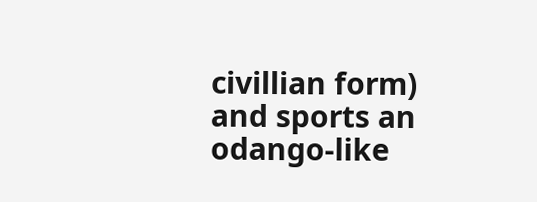civillian form) and sports an odango-like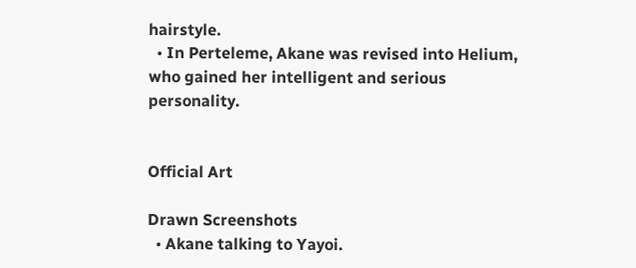hairstyle.
  • In Perteleme, Akane was revised into Helium, who gained her intelligent and serious personality.


Official Art

Drawn Screenshots
  • Akane talking to Yayoi.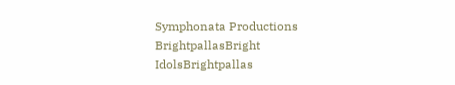Symphonata Productions
BrightpallasBright IdolsBrightpallas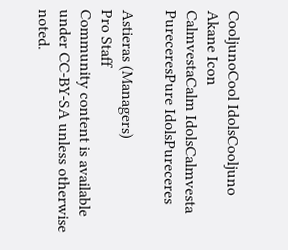CooljunoCool IdolsCooljuno
Akane Icon
CalmvestaCalm IdolsCalmvesta
PureceresPure IdolsPureceres

Astieras (Managers)
Pro Staff
Community content is available under CC-BY-SA unless otherwise noted.